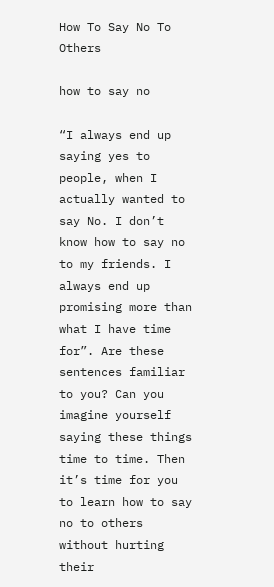How To Say No To Others

how to say no

“I always end up saying yes to people, when I actually wanted to say No. I don’t  know how to say no to my friends. I always end up promising more than what I have time for”. Are these sentences familiar to you? Can you imagine yourself saying these things time to time. Then it’s time for you to learn how to say no to others without hurting their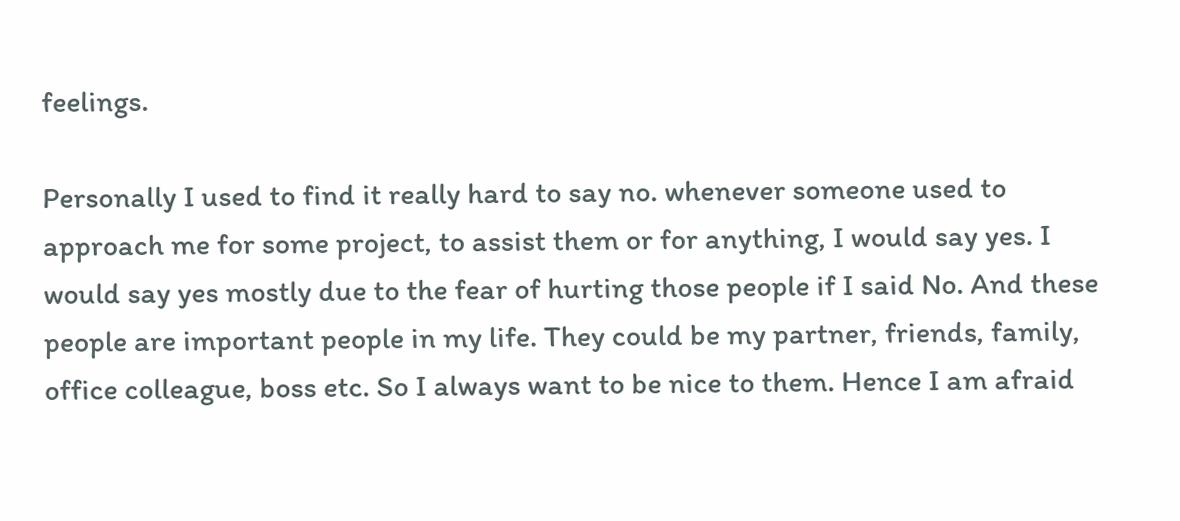feelings.

Personally I used to find it really hard to say no. whenever someone used to approach me for some project, to assist them or for anything, I would say yes. I would say yes mostly due to the fear of hurting those people if I said No. And these people are important people in my life. They could be my partner, friends, family, office colleague, boss etc. So I always want to be nice to them. Hence I am afraid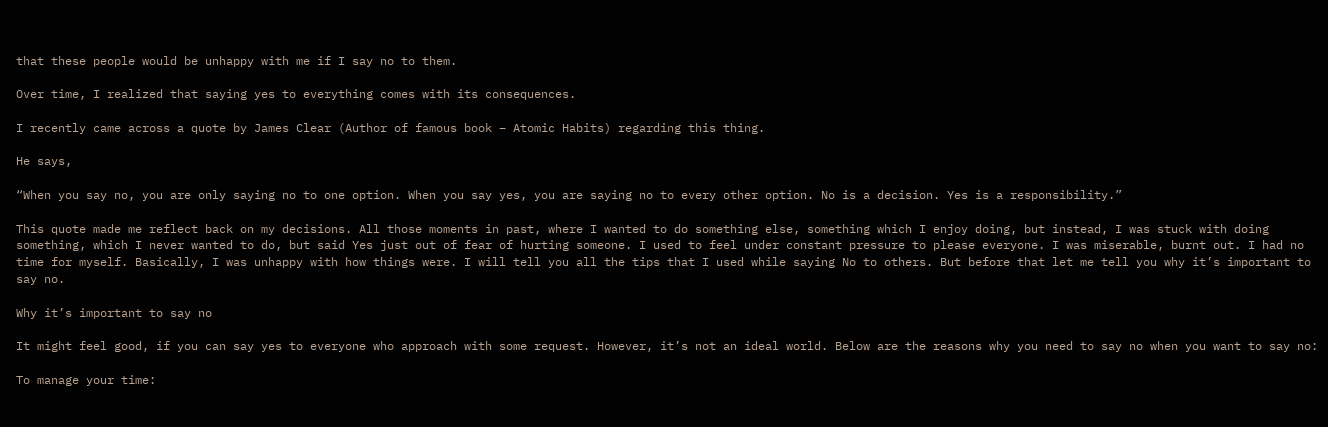that these people would be unhappy with me if I say no to them.

Over time, I realized that saying yes to everything comes with its consequences.

I recently came across a quote by James Clear (Author of famous book – Atomic Habits) regarding this thing.

He says,

“When you say no, you are only saying no to one option. When you say yes, you are saying no to every other option. No is a decision. Yes is a responsibility.”

This quote made me reflect back on my decisions. All those moments in past, where I wanted to do something else, something which I enjoy doing, but instead, I was stuck with doing something, which I never wanted to do, but said Yes just out of fear of hurting someone. I used to feel under constant pressure to please everyone. I was miserable, burnt out. I had no time for myself. Basically, I was unhappy with how things were. I will tell you all the tips that I used while saying No to others. But before that let me tell you why it’s important to say no.

Why it’s important to say no

It might feel good, if you can say yes to everyone who approach with some request. However, it’s not an ideal world. Below are the reasons why you need to say no when you want to say no:

To manage your time: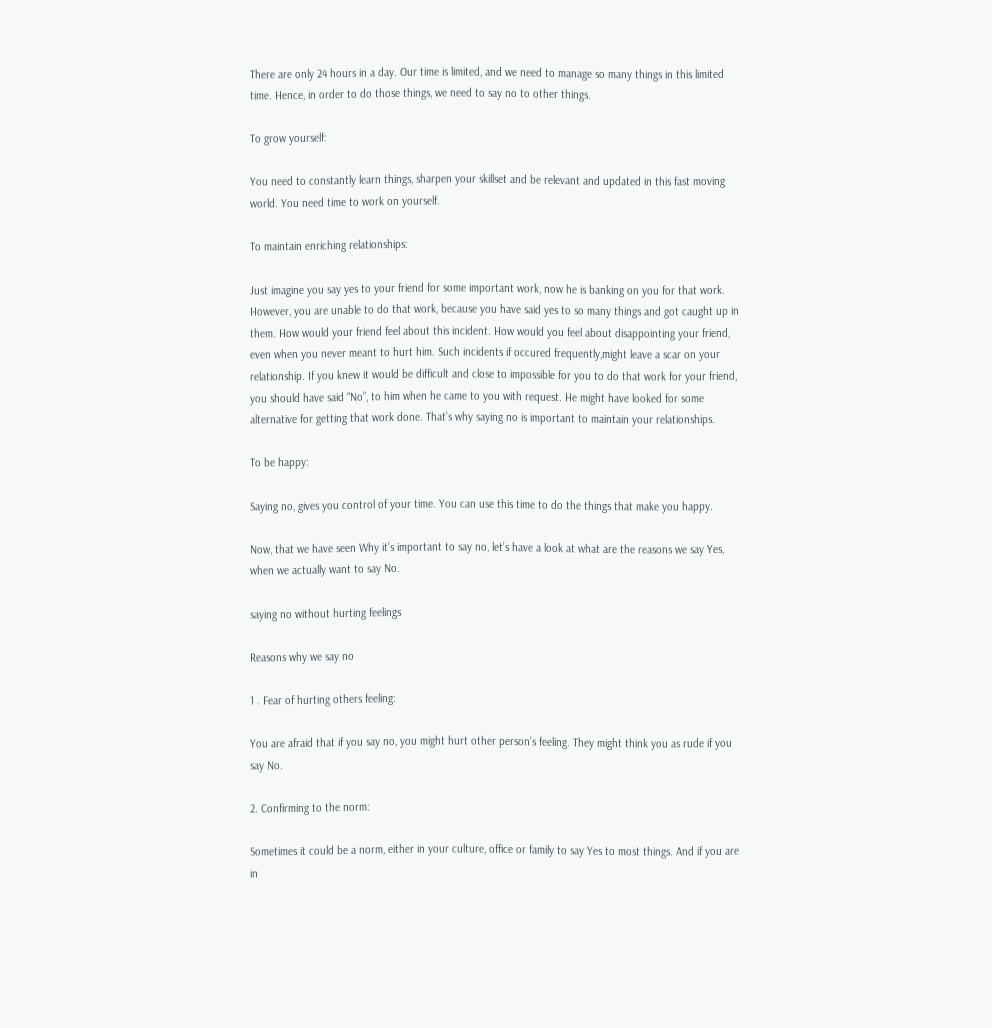There are only 24 hours in a day. Our time is limited, and we need to manage so many things in this limited time. Hence, in order to do those things, we need to say no to other things.

To grow yourself:

You need to constantly learn things, sharpen your skillset and be relevant and updated in this fast moving world. You need time to work on yourself.

To maintain enriching relationships:

Just imagine you say yes to your friend for some important work, now he is banking on you for that work. However, you are unable to do that work, because you have said yes to so many things and got caught up in them. How would your friend feel about this incident. How would you feel about disappointing your friend, even when you never meant to hurt him. Such incidents if occured frequently,might leave a scar on your relationship. If you knew it would be difficult and close to impossible for you to do that work for your friend, you should have said “No”, to him when he came to you with request. He might have looked for some alternative for getting that work done. That’s why saying no is important to maintain your relationships.

To be happy:

Saying no, gives you control of your time. You can use this time to do the things that make you happy.

Now, that we have seen Why it’s important to say no, let’s have a look at what are the reasons we say Yes, when we actually want to say No.

saying no without hurting feelings

Reasons why we say no

1 . Fear of hurting others feeling:

You are afraid that if you say no, you might hurt other person’s feeling. They might think you as rude if you say No.

2. Confirming to the norm:

Sometimes it could be a norm, either in your culture, office or family to say Yes to most things. And if you are in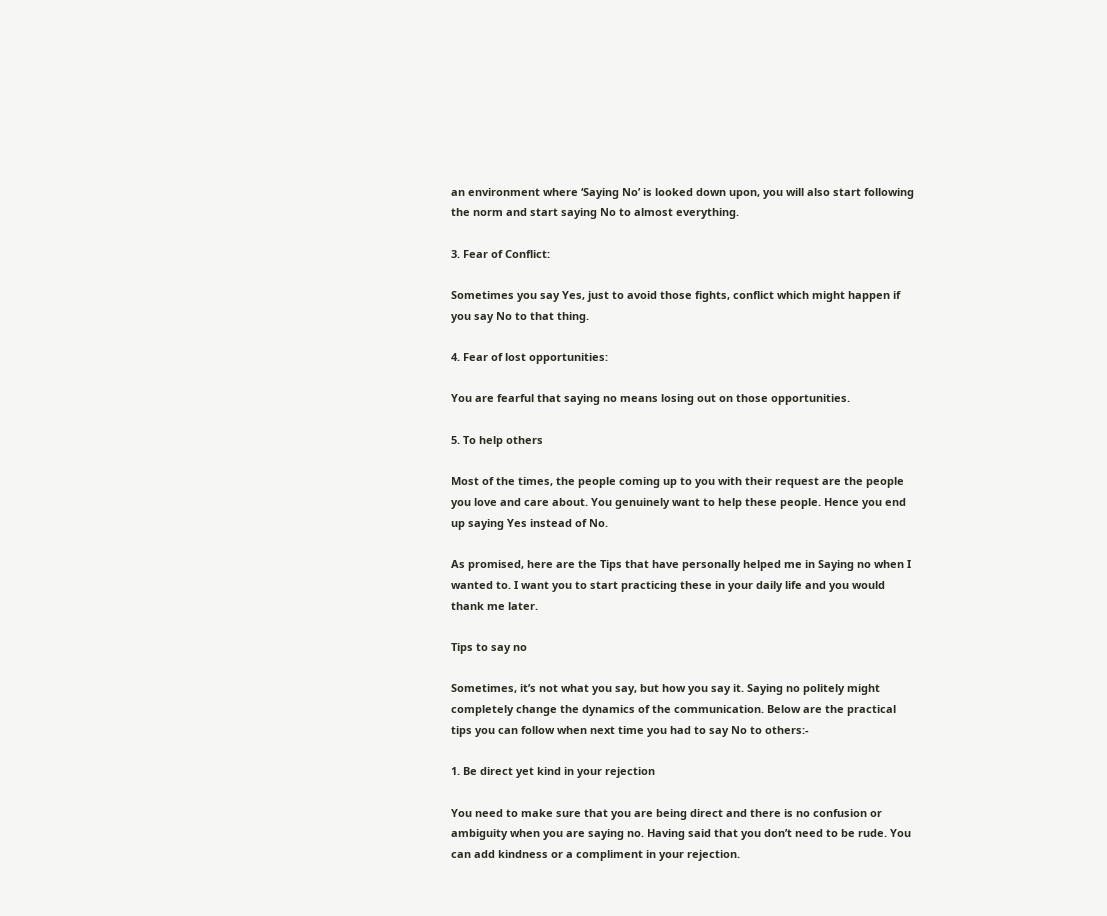an environment where ‘Saying No’ is looked down upon, you will also start following the norm and start saying No to almost everything.

3. Fear of Conflict:

Sometimes you say Yes, just to avoid those fights, conflict which might happen if you say No to that thing.

4. Fear of lost opportunities:

You are fearful that saying no means losing out on those opportunities.

5. To help others

Most of the times, the people coming up to you with their request are the people you love and care about. You genuinely want to help these people. Hence you end up saying Yes instead of No.

As promised, here are the Tips that have personally helped me in Saying no when I wanted to. I want you to start practicing these in your daily life and you would thank me later.

Tips to say no

Sometimes, it’s not what you say, but how you say it. Saying no politely might completely change the dynamics of the communication. Below are the practical tips you can follow when next time you had to say No to others:-

1. Be direct yet kind in your rejection

You need to make sure that you are being direct and there is no confusion or ambiguity when you are saying no. Having said that you don’t need to be rude. You can add kindness or a compliment in your rejection.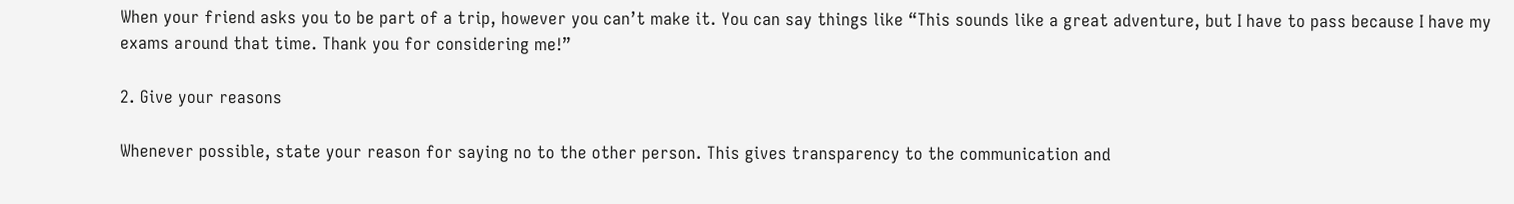When your friend asks you to be part of a trip, however you can’t make it. You can say things like “This sounds like a great adventure, but I have to pass because I have my exams around that time. Thank you for considering me!”

2. Give your reasons

Whenever possible, state your reason for saying no to the other person. This gives transparency to the communication and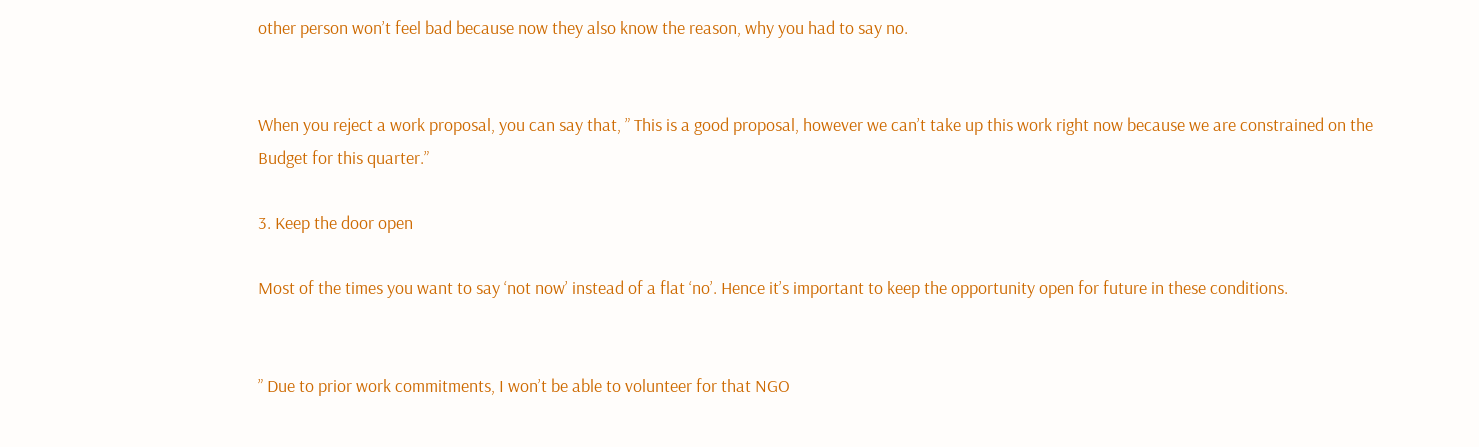other person won’t feel bad because now they also know the reason, why you had to say no.


When you reject a work proposal, you can say that, ” This is a good proposal, however we can’t take up this work right now because we are constrained on the Budget for this quarter.”

3. Keep the door open

Most of the times you want to say ‘not now’ instead of a flat ‘no’. Hence it’s important to keep the opportunity open for future in these conditions.


” Due to prior work commitments, I won’t be able to volunteer for that NGO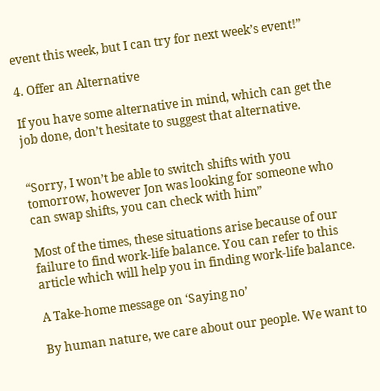event this week, but I can try for next week’s event!”

4. Offer an Alternative

If you have some alternative in mind, which can get the job done, don’t hesitate to suggest that alternative.


“Sorry, I won’t be able to switch shifts with you tomorrow, however Jon was looking for someone who can swap shifts, you can check with him”

Most of the times, these situations arise because of our failure to find work-life balance. You can refer to this article which will help you in finding work-life balance.

A Take-home message on ‘Saying no’

By human nature, we care about our people. We want to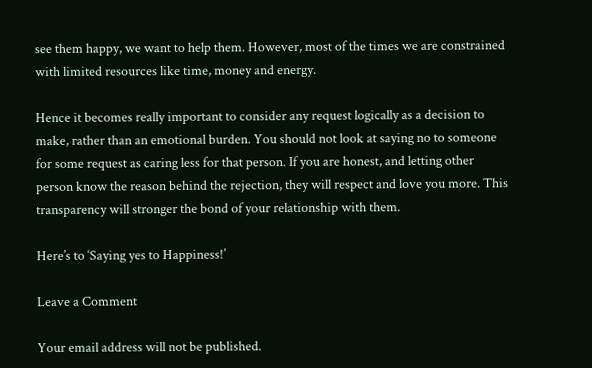see them happy, we want to help them. However, most of the times we are constrained with limited resources like time, money and energy.

Hence it becomes really important to consider any request logically as a decision to make, rather than an emotional burden. You should not look at saying no to someone for some request as caring less for that person. If you are honest, and letting other person know the reason behind the rejection, they will respect and love you more. This transparency will stronger the bond of your relationship with them.

Here’s to ‘Saying yes to Happiness!’

Leave a Comment

Your email address will not be published.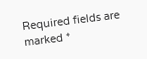Required fields are marked *